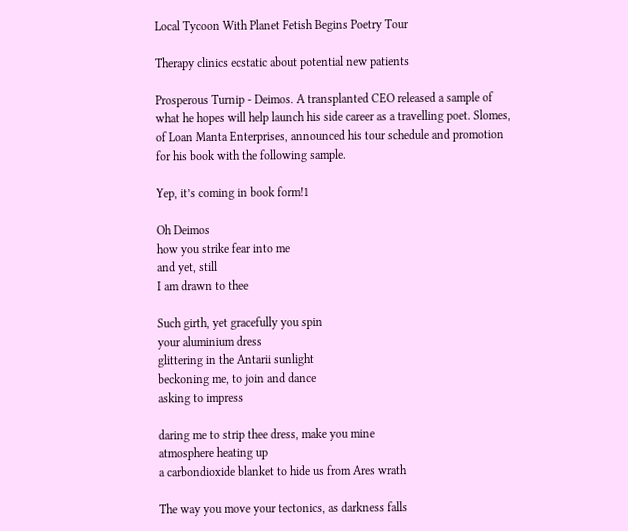Local Tycoon With Planet Fetish Begins Poetry Tour

Therapy clinics ecstatic about potential new patients

Prosperous Turnip - Deimos. A transplanted CEO released a sample of what he hopes will help launch his side career as a travelling poet. Slomes, of Loan Manta Enterprises, announced his tour schedule and promotion for his book with the following sample.

Yep, it’s coming in book form!1

Oh Deimos
how you strike fear into me
and yet, still
I am drawn to thee

Such girth, yet gracefully you spin
your aluminium dress
glittering in the Antarii sunlight
beckoning me, to join and dance
asking to impress

daring me to strip thee dress, make you mine
atmosphere heating up
a carbondioxide blanket to hide us from Ares wrath

The way you move your tectonics, as darkness falls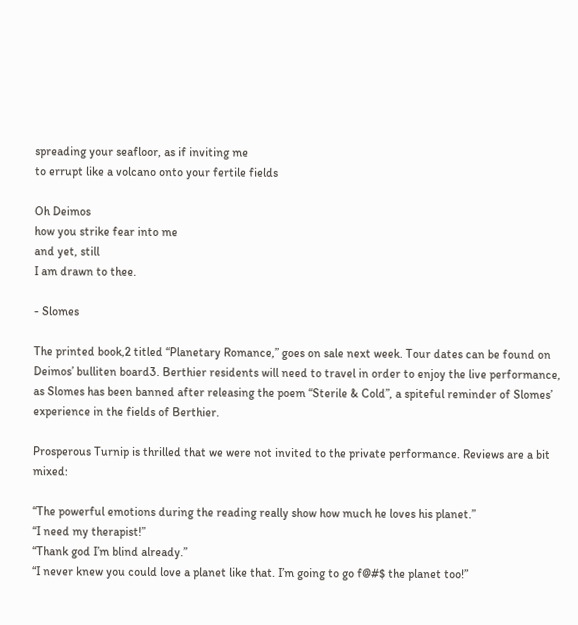spreading your seafloor, as if inviting me
to errupt like a volcano onto your fertile fields

Oh Deimos
how you strike fear into me
and yet, still
I am drawn to thee.

- Slomes

The printed book,2 titled “Planetary Romance,” goes on sale next week. Tour dates can be found on Deimos’ bulliten board3. Berthier residents will need to travel in order to enjoy the live performance, as Slomes has been banned after releasing the poem “Sterile & Cold”, a spiteful reminder of Slomes’ experience in the fields of Berthier.

Prosperous Turnip is thrilled that we were not invited to the private performance. Reviews are a bit mixed:

“The powerful emotions during the reading really show how much he loves his planet.”
“I need my therapist!”
“Thank god I’m blind already.”
“I never knew you could love a planet like that. I’m going to go f@#$ the planet too!”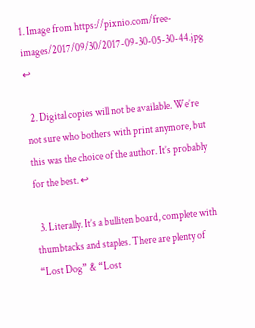1. Image from https://pixnio.com/free-images/2017/09/30/2017-09-30-05-30-44.jpg ↩

  2. Digital copies will not be available. We’re not sure who bothers with print anymore, but this was the choice of the author. It’s probably for the best. ↩

  3. Literally. It’s a bulliten board, complete with thumbtacks and staples. There are plenty of “Lost Dog” & “Lost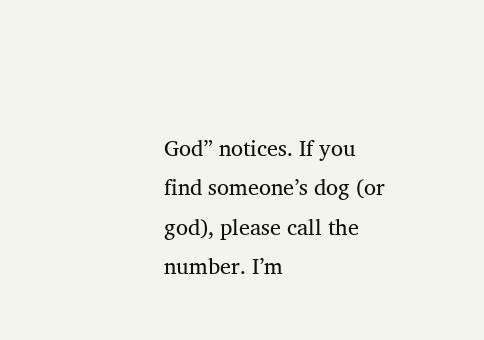God” notices. If you find someone’s dog (or god), please call the number. I’m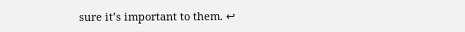sure it’s important to them. ↩